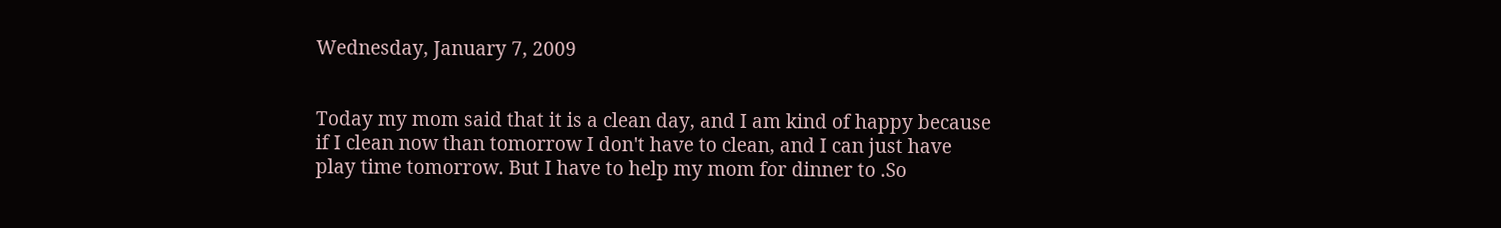Wednesday, January 7, 2009


Today my mom said that it is a clean day, and I am kind of happy because if I clean now than tomorrow I don't have to clean, and I can just have play time tomorrow. But I have to help my mom for dinner to .So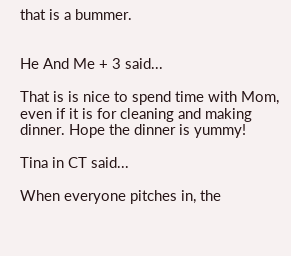that is a bummer.


He And Me + 3 said...

That is is nice to spend time with Mom, even if it is for cleaning and making dinner. Hope the dinner is yummy!

Tina in CT said...

When everyone pitches in, the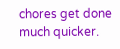chores get done much quicker.